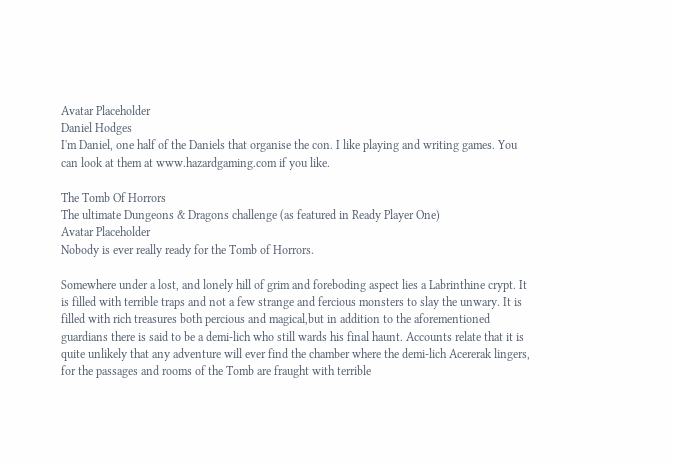Avatar Placeholder
Daniel Hodges
I'm Daniel, one half of the Daniels that organise the con. I like playing and writing games. You can look at them at www.hazardgaming.com if you like.

The Tomb Of Horrors
The ultimate Dungeons & Dragons challenge (as featured in Ready Player One)
Avatar Placeholder
Nobody is ever really ready for the Tomb of Horrors.

Somewhere under a lost, and lonely hill of grim and foreboding aspect lies a Labrinthine crypt. It is filled with terrible traps and not a few strange and fercious monsters to slay the unwary. It is filled with rich treasures both percious and magical,but in addition to the aforementioned guardians there is said to be a demi-lich who still wards his final haunt. Accounts relate that it is quite unlikely that any adventure will ever find the chamber where the demi-lich Acererak lingers, for the passages and rooms of the Tomb are fraught with terrible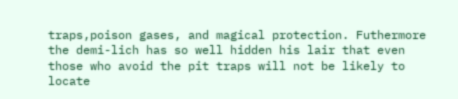traps,poison gases, and magical protection. Futhermore the demi-lich has so well hidden his lair that even those who avoid the pit traps will not be likely to locate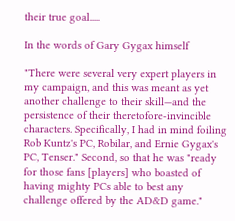their true goal.....

In the words of Gary Gygax himself

"There were several very expert players in my campaign, and this was meant as yet another challenge to their skill—and the persistence of their theretofore-invincible characters. Specifically, I had in mind foiling Rob Kuntz's PC, Robilar, and Ernie Gygax's PC, Tenser." Second, so that he was "ready for those fans [players] who boasted of having mighty PCs able to best any challenge offered by the AD&D game."